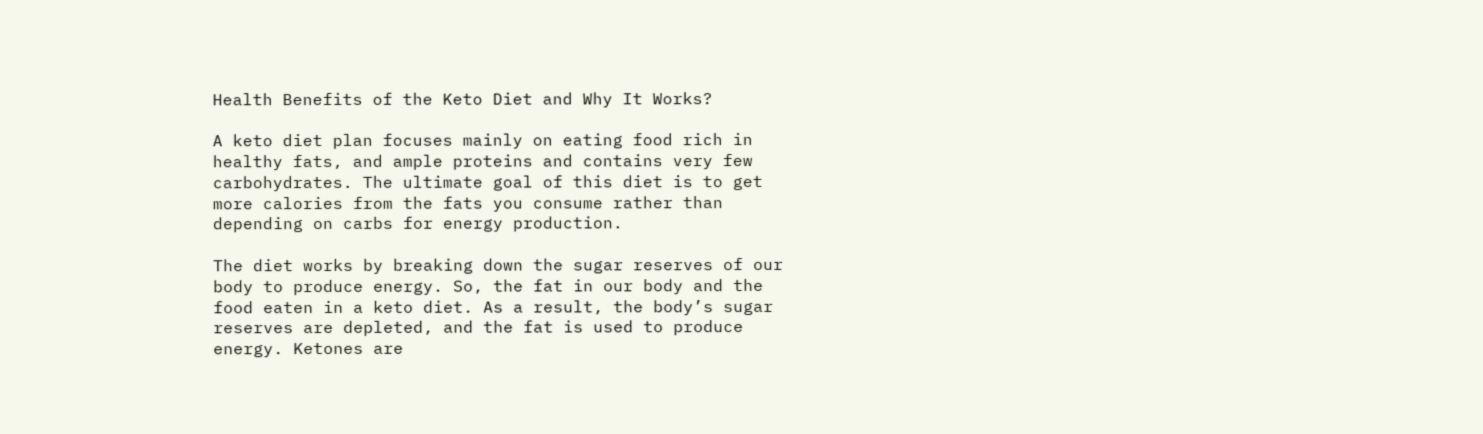Health Benefits of the Keto Diet and Why It Works?

A keto diet plan focuses mainly on eating food rich in healthy fats, and ample proteins and contains very few carbohydrates. The ultimate goal of this diet is to get more calories from the fats you consume rather than depending on carbs for energy production.

The diet works by breaking down the sugar reserves of our body to produce energy. So, the fat in our body and the food eaten in a keto diet. As a result, the body’s sugar reserves are depleted, and the fat is used to produce energy. Ketones are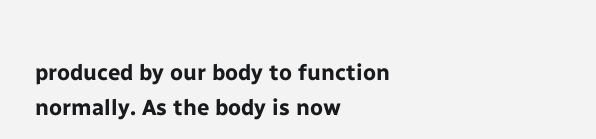produced by our body to function normally. As the body is now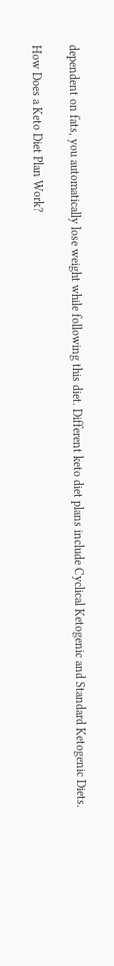dependent on fats, you automatically lose weight while following this diet. Different keto diet plans include Cyclical Ketogenic and Standard Ketogenic Diets.

How Does a Keto Diet Plan Work?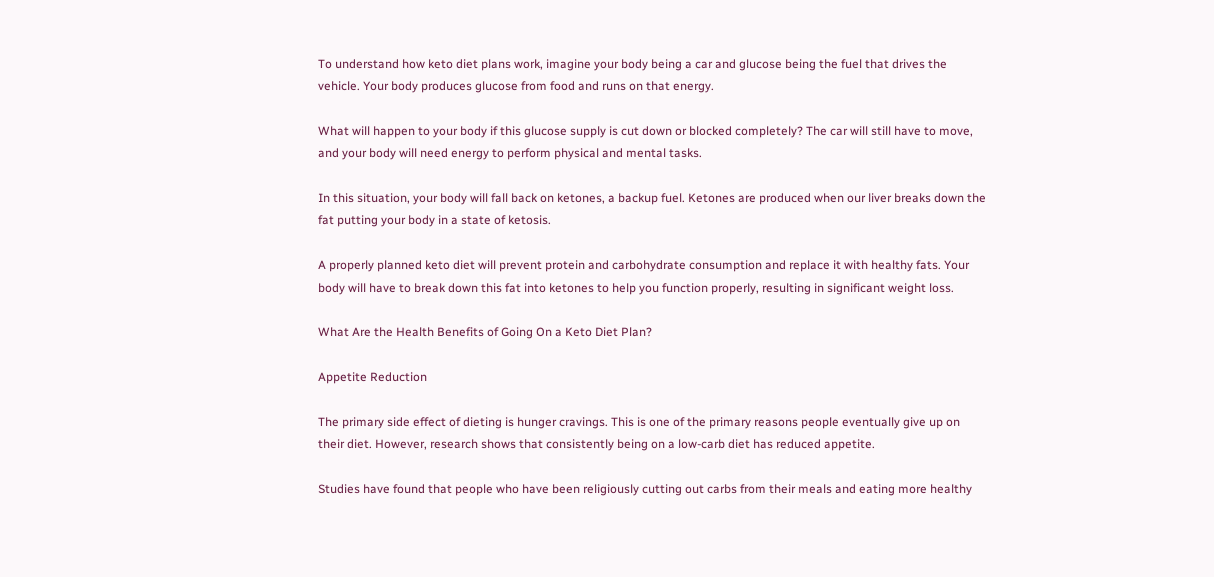To understand how keto diet plans work, imagine your body being a car and glucose being the fuel that drives the vehicle. Your body produces glucose from food and runs on that energy.

What will happen to your body if this glucose supply is cut down or blocked completely? The car will still have to move, and your body will need energy to perform physical and mental tasks.

In this situation, your body will fall back on ketones, a backup fuel. Ketones are produced when our liver breaks down the fat putting your body in a state of ketosis.

A properly planned keto diet will prevent protein and carbohydrate consumption and replace it with healthy fats. Your body will have to break down this fat into ketones to help you function properly, resulting in significant weight loss.

What Are the Health Benefits of Going On a Keto Diet Plan?

Appetite Reduction

The primary side effect of dieting is hunger cravings. This is one of the primary reasons people eventually give up on their diet. However, research shows that consistently being on a low-carb diet has reduced appetite.

Studies have found that people who have been religiously cutting out carbs from their meals and eating more healthy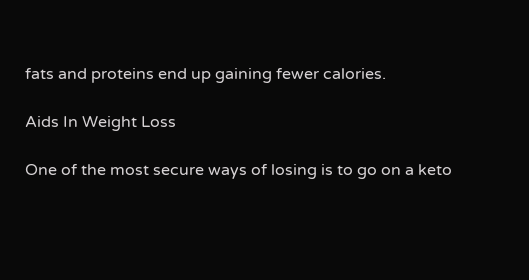fats and proteins end up gaining fewer calories.

Aids In Weight Loss

One of the most secure ways of losing is to go on a keto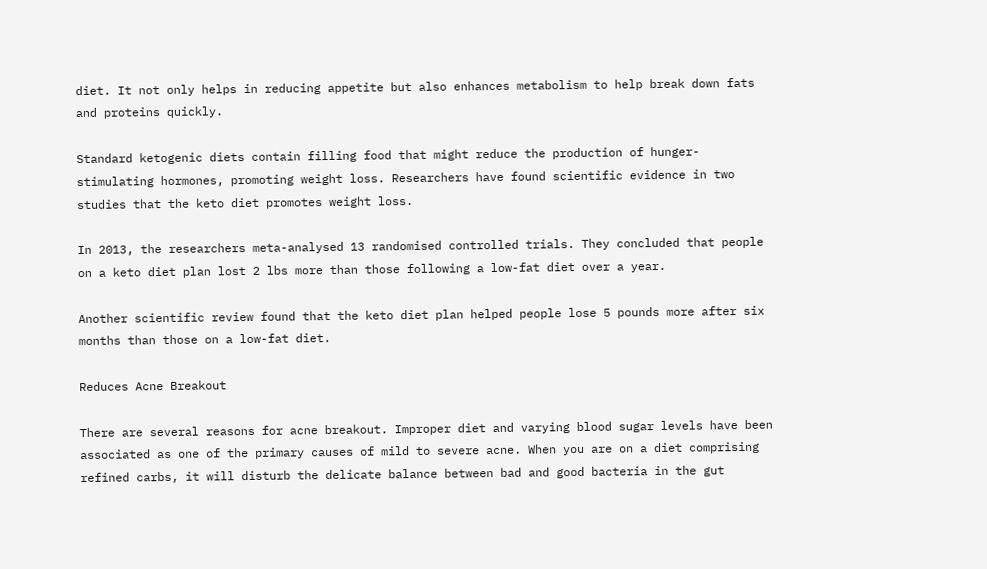diet. It not only helps in reducing appetite but also enhances metabolism to help break down fats and proteins quickly.

Standard ketogenic diets contain filling food that might reduce the production of hunger-stimulating hormones, promoting weight loss. Researchers have found scientific evidence in two studies that the keto diet promotes weight loss.

In 2013, the researchers meta-analysed 13 randomised controlled trials. They concluded that people on a keto diet plan lost 2 lbs more than those following a low-fat diet over a year.

Another scientific review found that the keto diet plan helped people lose 5 pounds more after six months than those on a low-fat diet.

Reduces Acne Breakout

There are several reasons for acne breakout. Improper diet and varying blood sugar levels have been associated as one of the primary causes of mild to severe acne. When you are on a diet comprising refined carbs, it will disturb the delicate balance between bad and good bacteria in the gut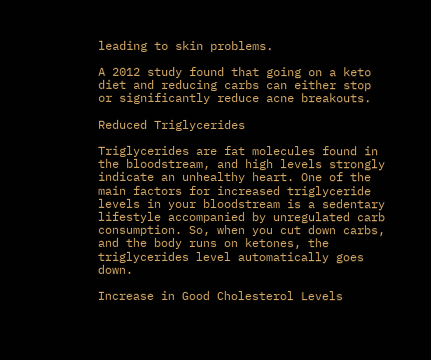leading to skin problems.

A 2012 study found that going on a keto diet and reducing carbs can either stop or significantly reduce acne breakouts.

Reduced Triglycerides

Triglycerides are fat molecules found in the bloodstream, and high levels strongly indicate an unhealthy heart. One of the main factors for increased triglyceride levels in your bloodstream is a sedentary lifestyle accompanied by unregulated carb consumption. So, when you cut down carbs, and the body runs on ketones, the triglycerides level automatically goes down.

Increase in Good Cholesterol Levels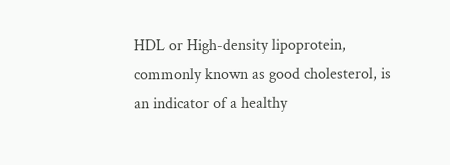HDL or High-density lipoprotein, commonly known as good cholesterol, is an indicator of a healthy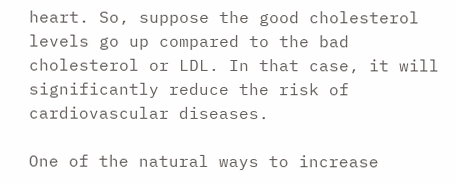heart. So, suppose the good cholesterol levels go up compared to the bad cholesterol or LDL. In that case, it will significantly reduce the risk of cardiovascular diseases.

One of the natural ways to increase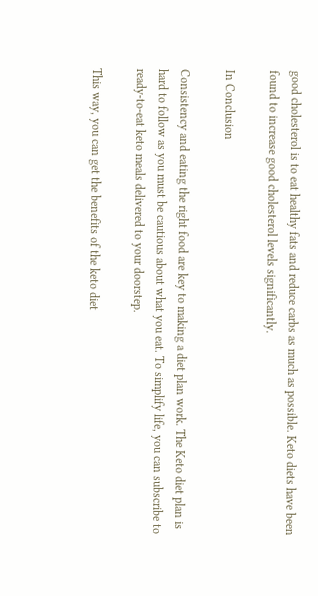good cholesterol is to eat healthy fats and reduce carbs as much as possible. Keto diets have been found to increase good cholesterol levels significantly.

In Conclusion

Consistency and eating the right food are key to making a diet plan work. The Keto diet plan is hard to follow as you must be cautious about what you eat. To simplify life, you can subscribe to ready-to-eat keto meals delivered to your doorstep.

This way, you can get the benefits of the keto diet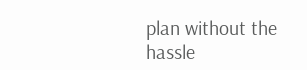plan without the hassle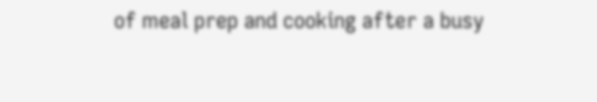of meal prep and cooking after a busy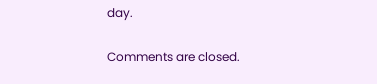day.

Comments are closed.